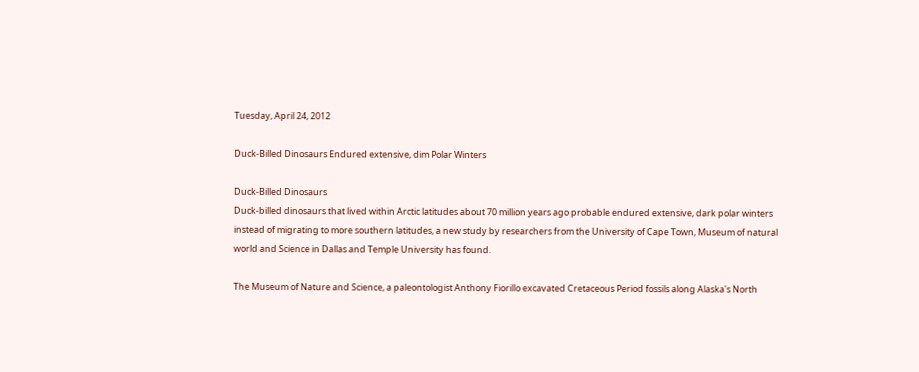Tuesday, April 24, 2012

Duck-Billed Dinosaurs Endured extensive, dim Polar Winters

Duck-Billed Dinosaurs
Duck-billed dinosaurs that lived within Arctic latitudes about 70 million years ago probable endured extensive, dark polar winters instead of migrating to more southern latitudes, a new study by researchers from the University of Cape Town, Museum of natural world and Science in Dallas and Temple University has found.

The Museum of Nature and Science, a paleontologist Anthony Fiorillo excavated Cretaceous Period fossils along Alaska's North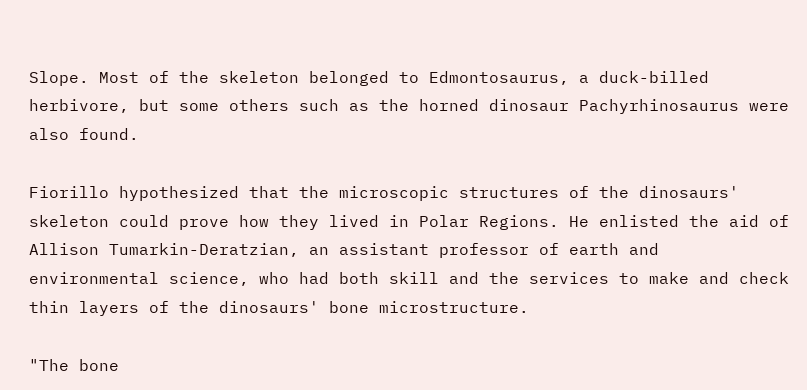Slope. Most of the skeleton belonged to Edmontosaurus, a duck-billed herbivore, but some others such as the horned dinosaur Pachyrhinosaurus were also found.

Fiorillo hypothesized that the microscopic structures of the dinosaurs' skeleton could prove how they lived in Polar Regions. He enlisted the aid of Allison Tumarkin-Deratzian, an assistant professor of earth and environmental science, who had both skill and the services to make and check thin layers of the dinosaurs' bone microstructure.

"The bone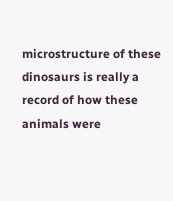microstructure of these dinosaurs is really a record of how these animals were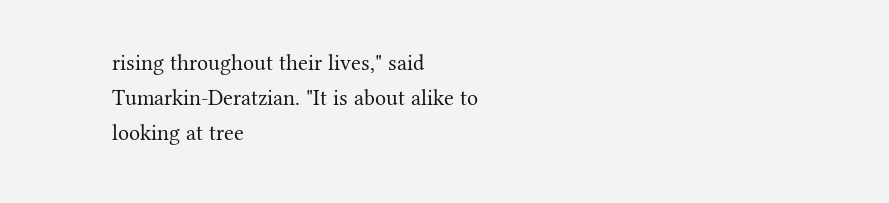rising throughout their lives," said Tumarkin-Deratzian. "It is about alike to looking at tree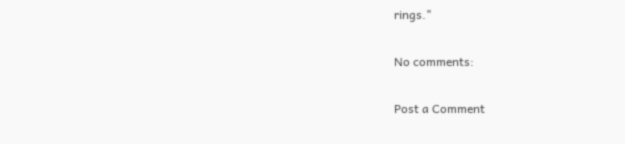rings."

No comments:

Post a Comment